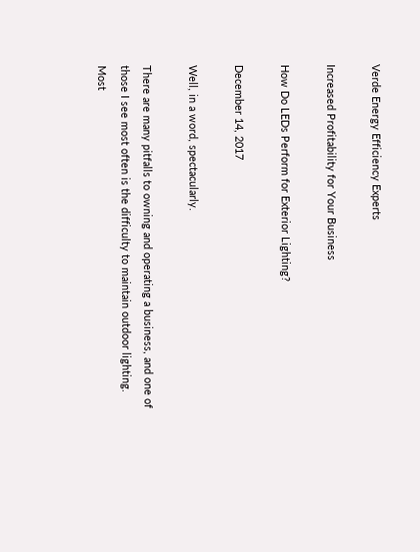Verde Energy Efficiency Experts

Increased Profitability for Your Business

How Do LEDs Perform for Exterior Lighting?

December 14, 2017

Well, in a word, spectacularly.

There are many pitfalls to owning and operating a business, and one of those I see most often is the difficulty to maintain outdoor lighting.  Most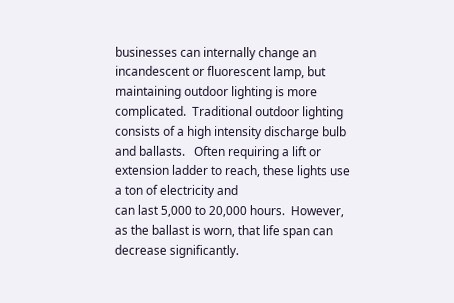businesses can internally change an incandescent or fluorescent lamp, but maintaining outdoor lighting is more complicated.  Traditional outdoor lighting consists of a high intensity discharge bulb and ballasts.   Often requiring a lift or extension ladder to reach, these lights use a ton of electricity and
can last 5,000 to 20,000 hours.  However, as the ballast is worn, that life span can decrease significantly.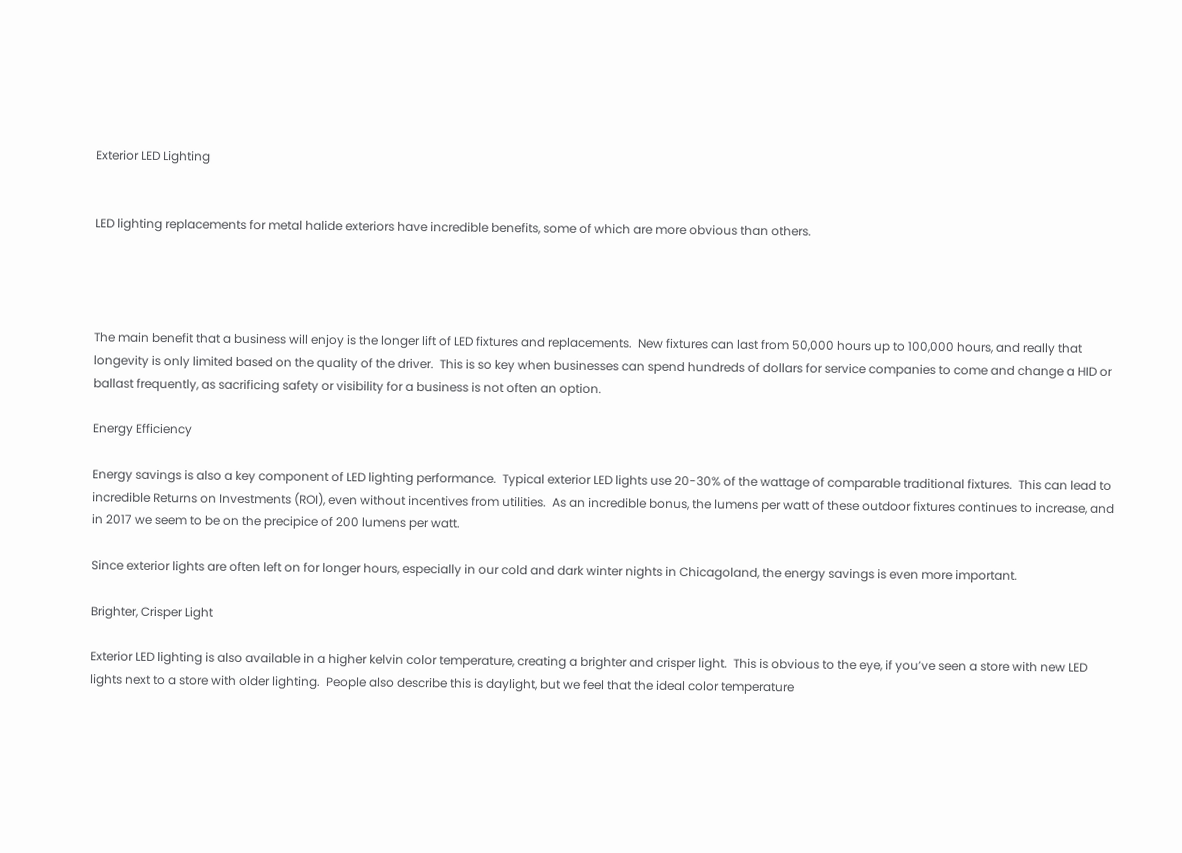Exterior LED Lighting


LED lighting replacements for metal halide exteriors have incredible benefits, some of which are more obvious than others.




The main benefit that a business will enjoy is the longer lift of LED fixtures and replacements.  New fixtures can last from 50,000 hours up to 100,000 hours, and really that longevity is only limited based on the quality of the driver.  This is so key when businesses can spend hundreds of dollars for service companies to come and change a HID or ballast frequently, as sacrificing safety or visibility for a business is not often an option.

Energy Efficiency

Energy savings is also a key component of LED lighting performance.  Typical exterior LED lights use 20-30% of the wattage of comparable traditional fixtures.  This can lead to incredible Returns on Investments (ROI), even without incentives from utilities.  As an incredible bonus, the lumens per watt of these outdoor fixtures continues to increase, and in 2017 we seem to be on the precipice of 200 lumens per watt.

Since exterior lights are often left on for longer hours, especially in our cold and dark winter nights in Chicagoland, the energy savings is even more important.

Brighter, Crisper Light

Exterior LED lighting is also available in a higher kelvin color temperature, creating a brighter and crisper light.  This is obvious to the eye, if you’ve seen a store with new LED lights next to a store with older lighting.  People also describe this is daylight, but we feel that the ideal color temperature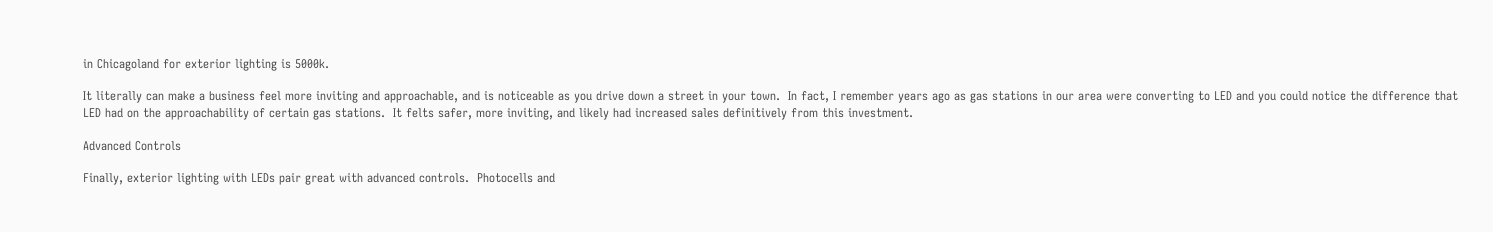in Chicagoland for exterior lighting is 5000k.

It literally can make a business feel more inviting and approachable, and is noticeable as you drive down a street in your town.  In fact, I remember years ago as gas stations in our area were converting to LED and you could notice the difference that LED had on the approachability of certain gas stations.  It felts safer, more inviting, and likely had increased sales definitively from this investment.

Advanced Controls

Finally, exterior lighting with LEDs pair great with advanced controls.  Photocells and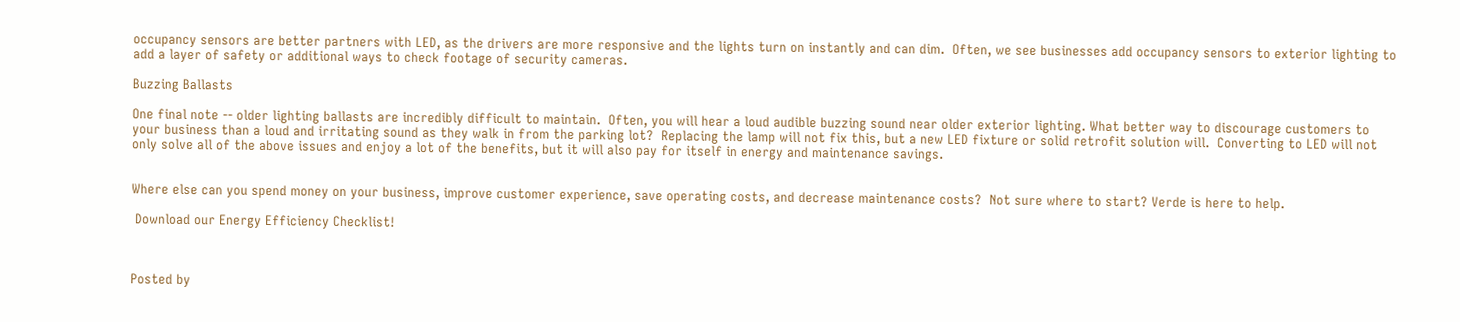occupancy sensors are better partners with LED, as the drivers are more responsive and the lights turn on instantly and can dim.  Often, we see businesses add occupancy sensors to exterior lighting to add a layer of safety or additional ways to check footage of security cameras.

Buzzing Ballasts

One final note -- older lighting ballasts are incredibly difficult to maintain.  Often, you will hear a loud audible buzzing sound near older exterior lighting. What better way to discourage customers to your business than a loud and irritating sound as they walk in from the parking lot?  Replacing the lamp will not fix this, but a new LED fixture or solid retrofit solution will.  Converting to LED will not only solve all of the above issues and enjoy a lot of the benefits, but it will also pay for itself in energy and maintenance savings.


Where else can you spend money on your business, improve customer experience, save operating costs, and decrease maintenance costs?  Not sure where to start? Verde is here to help.

 Download our Energy Efficiency Checklist!



Posted by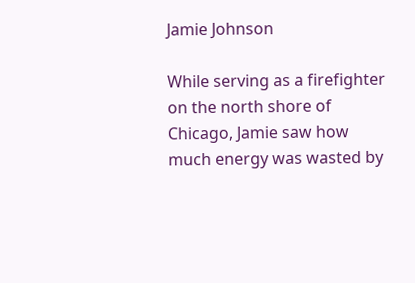Jamie Johnson

While serving as a firefighter on the north shore of Chicago, Jamie saw how much energy was wasted by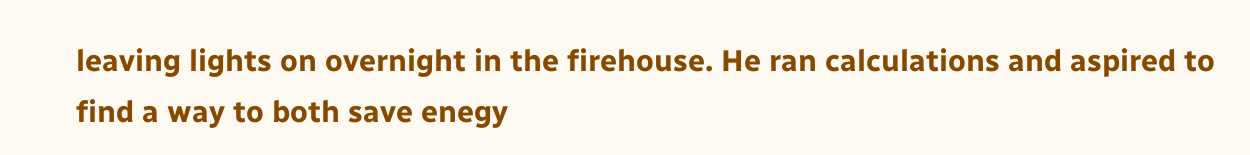leaving lights on overnight in the firehouse. He ran calculations and aspired to find a way to both save enegy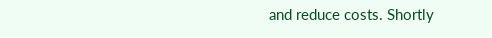and reduce costs. Shortly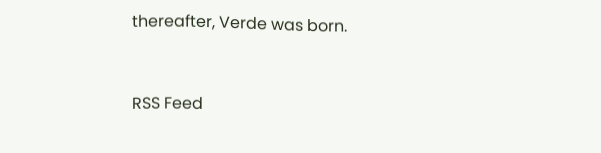thereafter, Verde was born.


RSS Feed